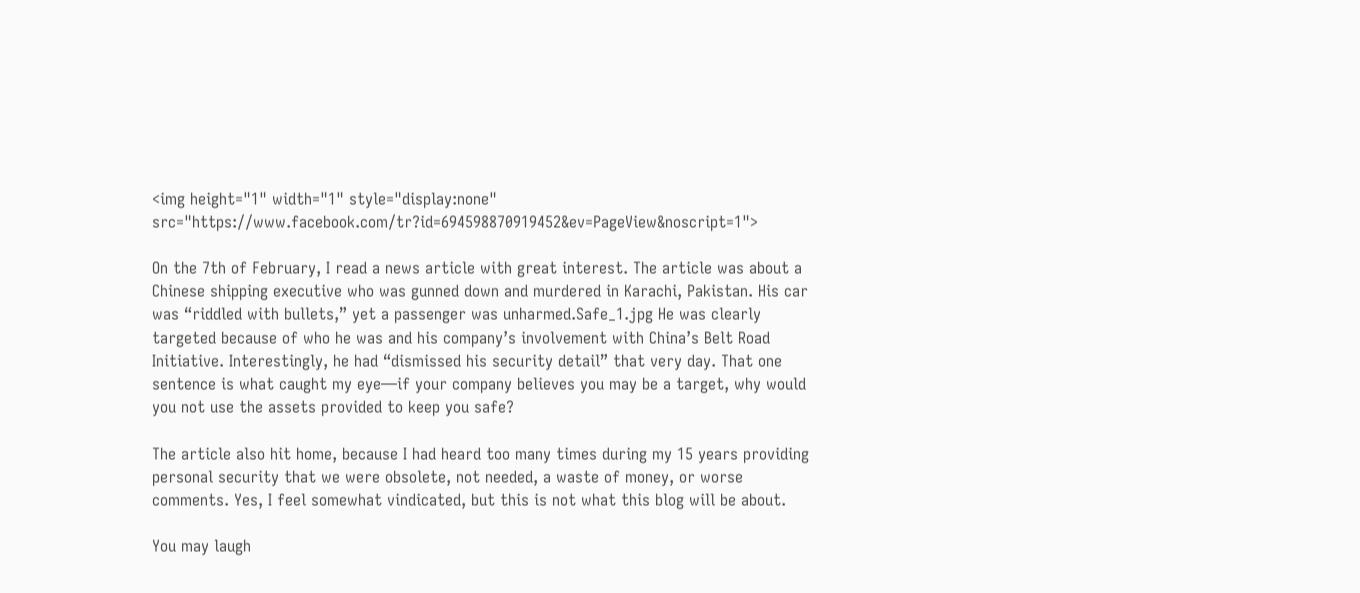<img height="1" width="1" style="display:none" src="https://www.facebook.com/tr?id=694598870919452&ev=PageView&noscript=1">

On the 7th of February, I read a news article with great interest. The article was about a Chinese shipping executive who was gunned down and murdered in Karachi, Pakistan. His car was “riddled with bullets,” yet a passenger was unharmed.Safe_1.jpg He was clearly targeted because of who he was and his company’s involvement with China’s Belt Road Initiative. Interestingly, he had “dismissed his security detail” that very day. That one sentence is what caught my eye—if your company believes you may be a target, why would you not use the assets provided to keep you safe?

The article also hit home, because I had heard too many times during my 15 years providing personal security that we were obsolete, not needed, a waste of money, or worse comments. Yes, I feel somewhat vindicated, but this is not what this blog will be about.

You may laugh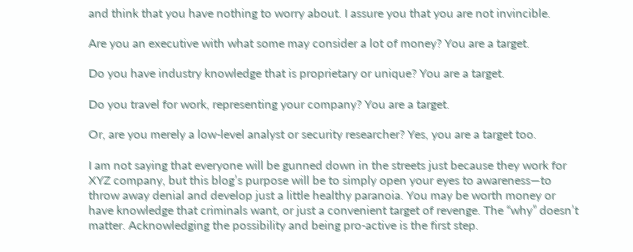and think that you have nothing to worry about. I assure you that you are not invincible.

Are you an executive with what some may consider a lot of money? You are a target.

Do you have industry knowledge that is proprietary or unique? You are a target.

Do you travel for work, representing your company? You are a target.

Or, are you merely a low-level analyst or security researcher? Yes, you are a target too.

I am not saying that everyone will be gunned down in the streets just because they work for XYZ company, but this blog’s purpose will be to simply open your eyes to awareness—to throw away denial and develop just a little healthy paranoia. You may be worth money or have knowledge that criminals want, or just a convenient target of revenge. The “why” doesn’t matter. Acknowledging the possibility and being pro-active is the first step.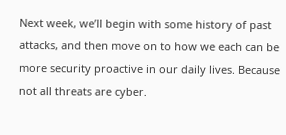Next week, we’ll begin with some history of past attacks, and then move on to how we each can be more security proactive in our daily lives. Because not all threats are cyber.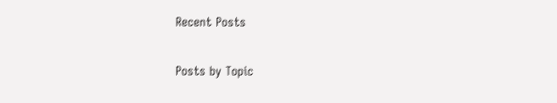Recent Posts

Posts by Topic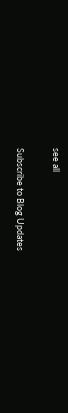see all

Subscribe to Blog Updates